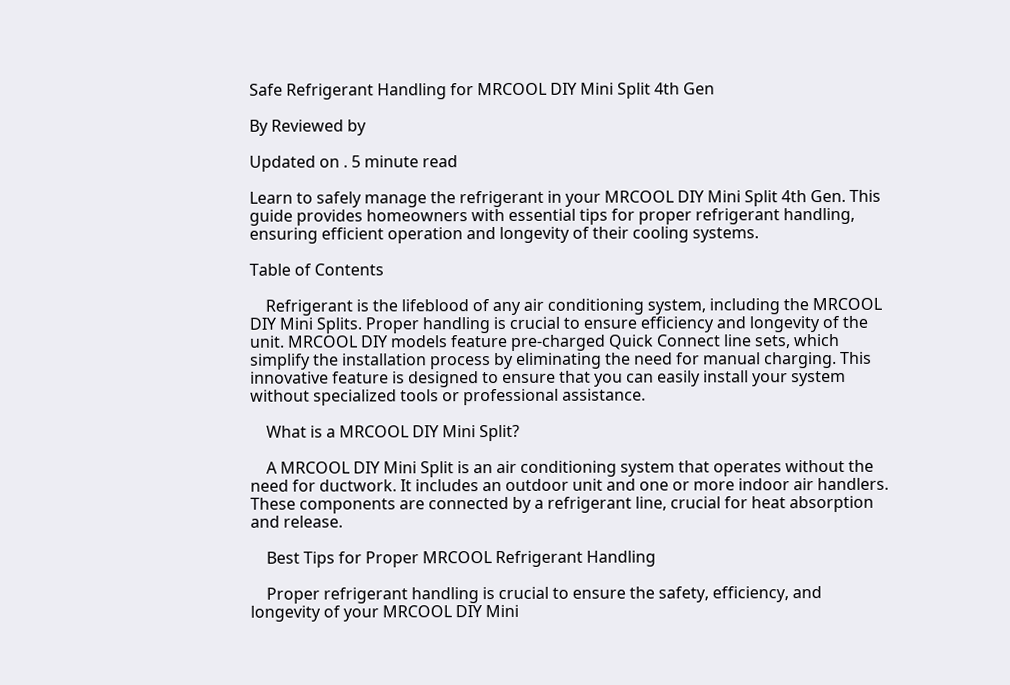Safe Refrigerant Handling for MRCOOL DIY Mini Split 4th Gen

By Reviewed by

Updated on . 5 minute read

Learn to safely manage the refrigerant in your MRCOOL DIY Mini Split 4th Gen. This guide provides homeowners with essential tips for proper refrigerant handling, ensuring efficient operation and longevity of their cooling systems.

Table of Contents

    Refrigerant is the lifeblood of any air conditioning system, including the MRCOOL DIY Mini Splits. Proper handling is crucial to ensure efficiency and longevity of the unit. MRCOOL DIY models feature pre-charged Quick Connect line sets, which simplify the installation process by eliminating the need for manual charging. This innovative feature is designed to ensure that you can easily install your system without specialized tools or professional assistance.

    What is a MRCOOL DIY Mini Split?

    A MRCOOL DIY Mini Split is an air conditioning system that operates without the need for ductwork. It includes an outdoor unit and one or more indoor air handlers. These components are connected by a refrigerant line, crucial for heat absorption and release.

    Best Tips for Proper MRCOOL Refrigerant Handling

    Proper refrigerant handling is crucial to ensure the safety, efficiency, and longevity of your MRCOOL DIY Mini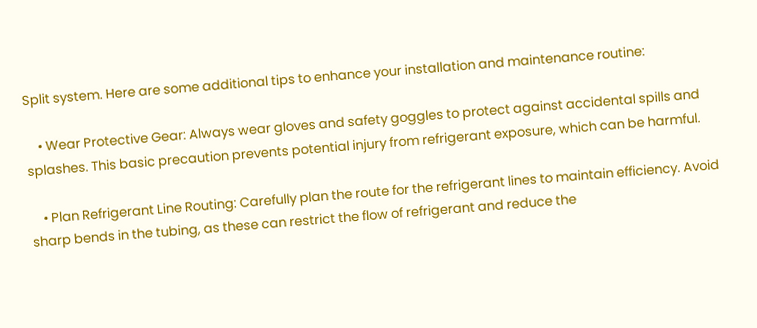Split system. Here are some additional tips to enhance your installation and maintenance routine:

    • Wear Protective Gear: Always wear gloves and safety goggles to protect against accidental spills and splashes. This basic precaution prevents potential injury from refrigerant exposure, which can be harmful.

    • Plan Refrigerant Line Routing: Carefully plan the route for the refrigerant lines to maintain efficiency. Avoid sharp bends in the tubing, as these can restrict the flow of refrigerant and reduce the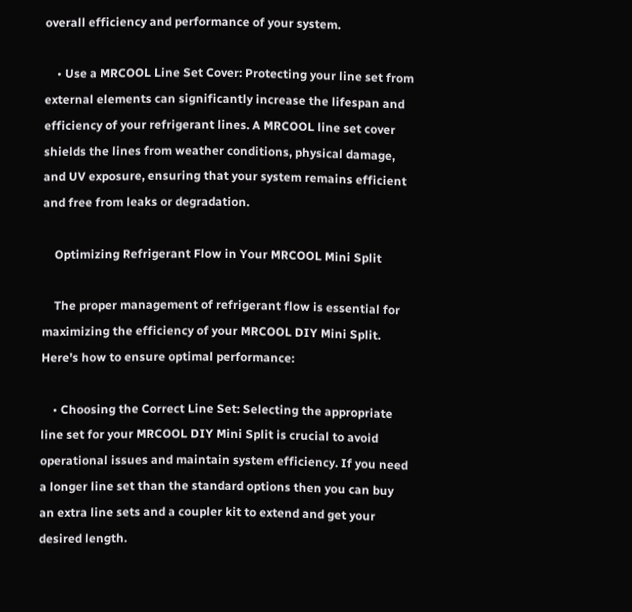overall efficiency and performance of your system.

    • Use a MRCOOL Line Set Cover: Protecting your line set from external elements can significantly increase the lifespan and efficiency of your refrigerant lines. A MRCOOL line set cover shields the lines from weather conditions, physical damage, and UV exposure, ensuring that your system remains efficient and free from leaks or degradation.

    Optimizing Refrigerant Flow in Your MRCOOL Mini Split

    The proper management of refrigerant flow is essential for maximizing the efficiency of your MRCOOL DIY Mini Split. Here's how to ensure optimal performance:

    • Choosing the Correct Line Set: Selecting the appropriate line set for your MRCOOL DIY Mini Split is crucial to avoid operational issues and maintain system efficiency. If you need a longer line set than the standard options then you can buy an extra line sets and a coupler kit to extend and get your desired length.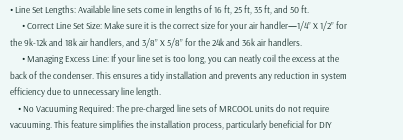• Line Set Lengths: Available line sets come in lengths of 16 ft, 25 ft, 35 ft, and 50 ft.
      • Correct Line Set Size: Make sure it is the correct size for your air handler—1/4” X 1/2” for the 9k-12k and 18k air handlers, and 3/8” X 5/8” for the 24k and 36k air handlers.
      • Managing Excess Line: If your line set is too long, you can neatly coil the excess at the back of the condenser. This ensures a tidy installation and prevents any reduction in system efficiency due to unnecessary line length.
    • No Vacuuming Required: The pre-charged line sets of MRCOOL units do not require vacuuming. This feature simplifies the installation process, particularly beneficial for DIY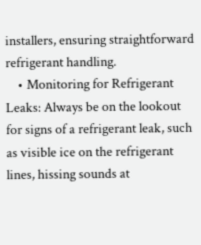installers, ensuring straightforward refrigerant handling.
    • Monitoring for Refrigerant Leaks: Always be on the lookout for signs of a refrigerant leak, such as visible ice on the refrigerant lines, hissing sounds at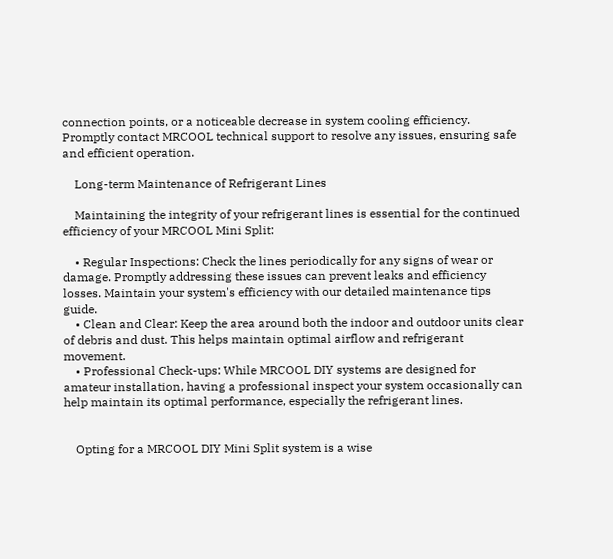connection points, or a noticeable decrease in system cooling efficiency. Promptly contact MRCOOL technical support to resolve any issues, ensuring safe and efficient operation.

    Long-term Maintenance of Refrigerant Lines

    Maintaining the integrity of your refrigerant lines is essential for the continued efficiency of your MRCOOL Mini Split:

    • Regular Inspections: Check the lines periodically for any signs of wear or damage. Promptly addressing these issues can prevent leaks and efficiency losses. Maintain your system's efficiency with our detailed maintenance tips guide.
    • Clean and Clear: Keep the area around both the indoor and outdoor units clear of debris and dust. This helps maintain optimal airflow and refrigerant movement.
    • Professional Check-ups: While MRCOOL DIY systems are designed for amateur installation, having a professional inspect your system occasionally can help maintain its optimal performance, especially the refrigerant lines.


    Opting for a MRCOOL DIY Mini Split system is a wise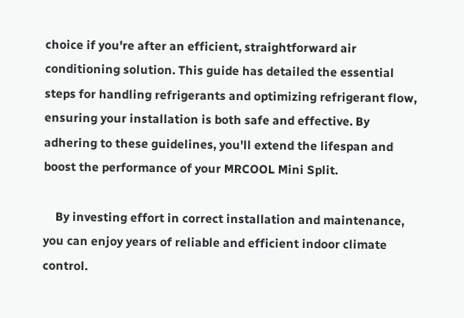choice if you're after an efficient, straightforward air conditioning solution. This guide has detailed the essential steps for handling refrigerants and optimizing refrigerant flow, ensuring your installation is both safe and effective. By adhering to these guidelines, you'll extend the lifespan and boost the performance of your MRCOOL Mini Split.

    By investing effort in correct installation and maintenance, you can enjoy years of reliable and efficient indoor climate control.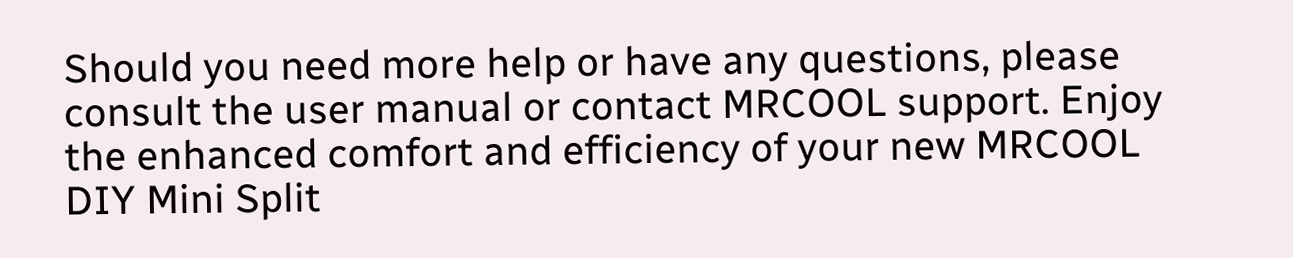Should you need more help or have any questions, please consult the user manual or contact MRCOOL support. Enjoy the enhanced comfort and efficiency of your new MRCOOL DIY Mini Split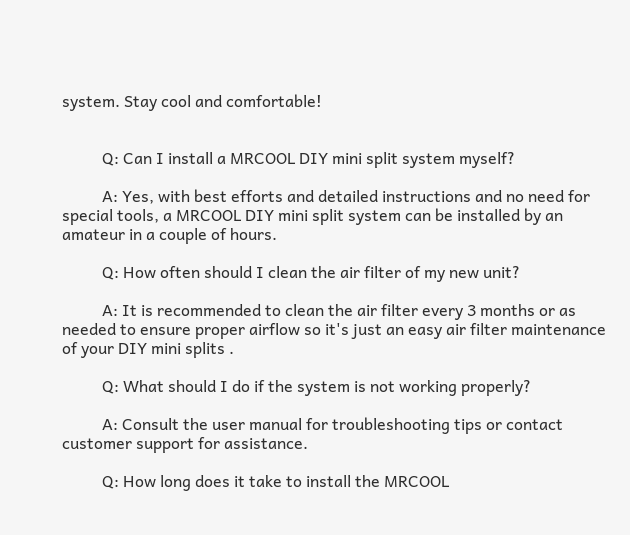system. Stay cool and comfortable!


          Q: Can I install a MRCOOL DIY mini split system myself?

          A: Yes, with best efforts and detailed instructions and no need for special tools, a MRCOOL DIY mini split system can be installed by an amateur in a couple of hours.

          Q: How often should I clean the air filter of my new unit?

          A: It is recommended to clean the air filter every 3 months or as needed to ensure proper airflow so it's just an easy air filter maintenance of your DIY mini splits .

          Q: What should I do if the system is not working properly?

          A: Consult the user manual for troubleshooting tips or contact customer support for assistance.

          Q: How long does it take to install the MRCOOL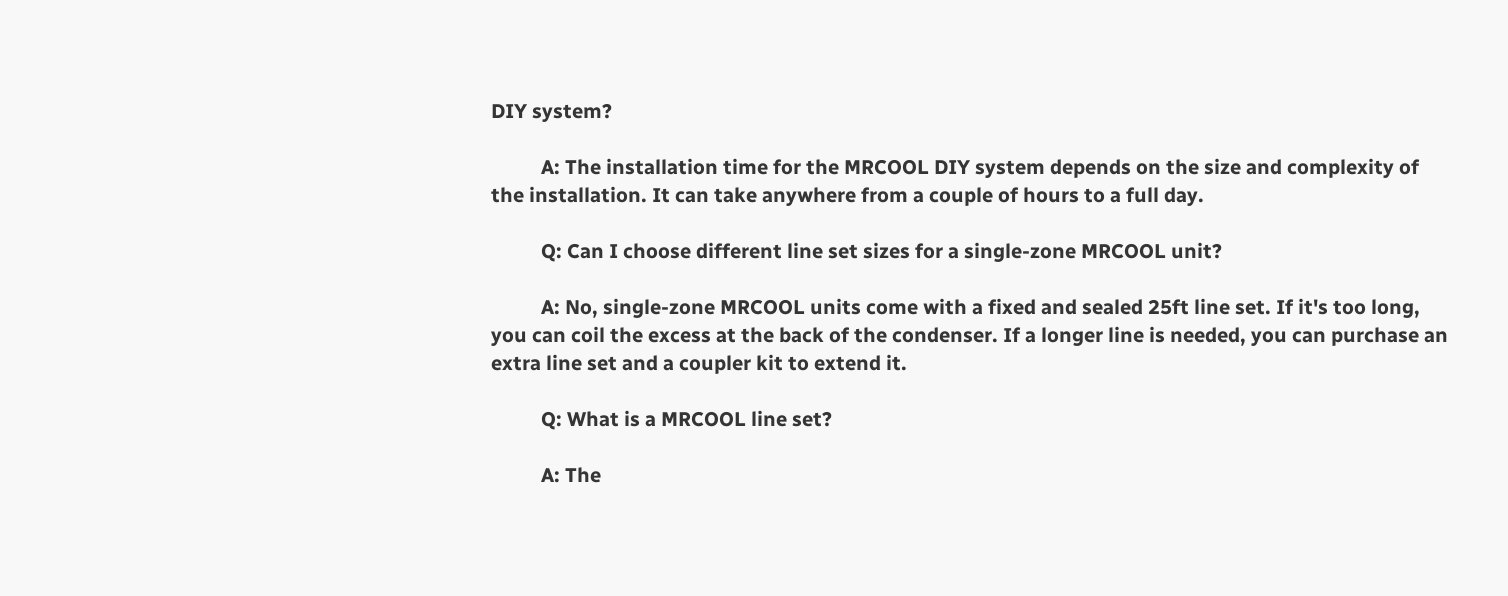DIY system?

          A: The installation time for the MRCOOL DIY system depends on the size and complexity of the installation. It can take anywhere from a couple of hours to a full day.

          Q: Can I choose different line set sizes for a single-zone MRCOOL unit?

          A: No, single-zone MRCOOL units come with a fixed and sealed 25ft line set. If it's too long, you can coil the excess at the back of the condenser. If a longer line is needed, you can purchase an extra line set and a coupler kit to extend it.

          Q: What is a MRCOOL line set?

          A: The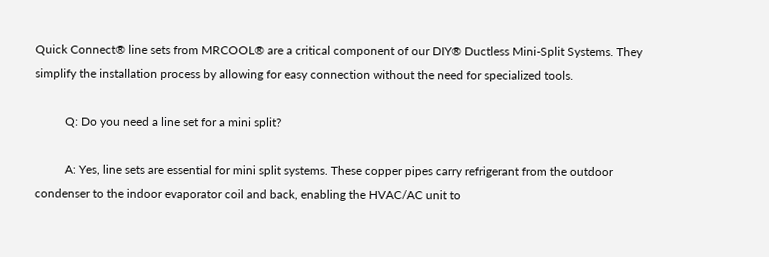Quick Connect® line sets from MRCOOL® are a critical component of our DIY® Ductless Mini-Split Systems. They simplify the installation process by allowing for easy connection without the need for specialized tools.

          Q: Do you need a line set for a mini split?

          A: Yes, line sets are essential for mini split systems. These copper pipes carry refrigerant from the outdoor condenser to the indoor evaporator coil and back, enabling the HVAC/AC unit to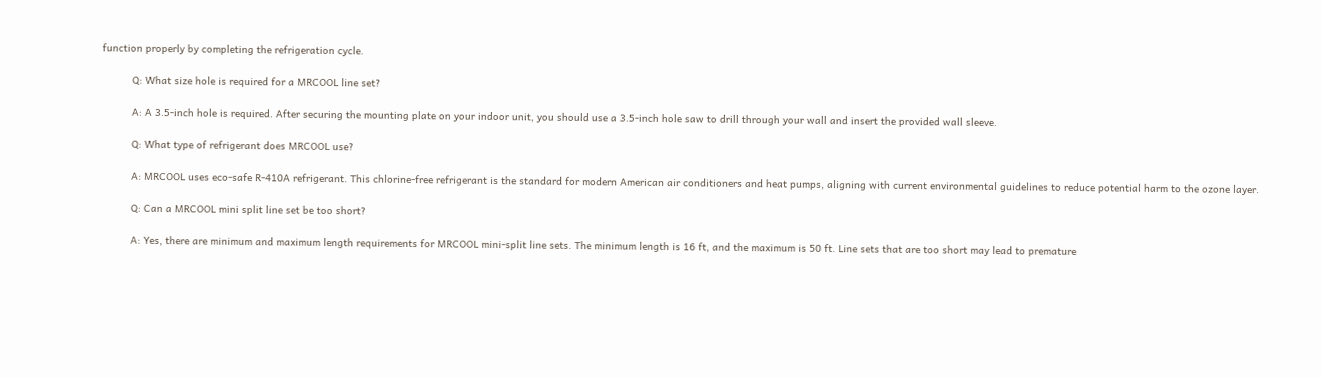function properly by completing the refrigeration cycle.

          Q: What size hole is required for a MRCOOL line set?

          A: A 3.5-inch hole is required. After securing the mounting plate on your indoor unit, you should use a 3.5-inch hole saw to drill through your wall and insert the provided wall sleeve.

          Q: What type of refrigerant does MRCOOL use?

          A: MRCOOL uses eco-safe R-410A refrigerant. This chlorine-free refrigerant is the standard for modern American air conditioners and heat pumps, aligning with current environmental guidelines to reduce potential harm to the ozone layer.

          Q: Can a MRCOOL mini split line set be too short?

          A: Yes, there are minimum and maximum length requirements for MRCOOL mini-split line sets. The minimum length is 16 ft, and the maximum is 50 ft. Line sets that are too short may lead to premature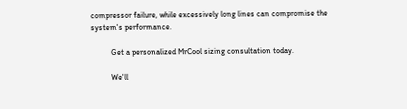compressor failure, while excessively long lines can compromise the system's performance.

          Get a personalized MrCool sizing consultation today.

          We'll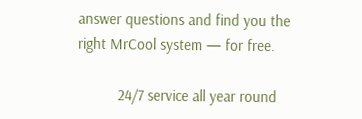answer questions and find you the right MrCool system — for free.

          24/7 service all year round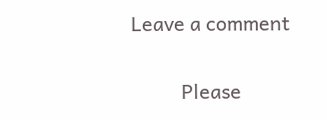Leave a comment

          Please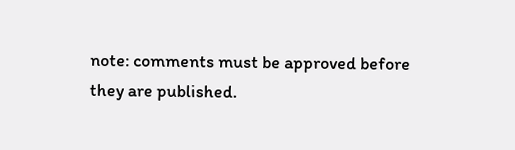note: comments must be approved before they are published.